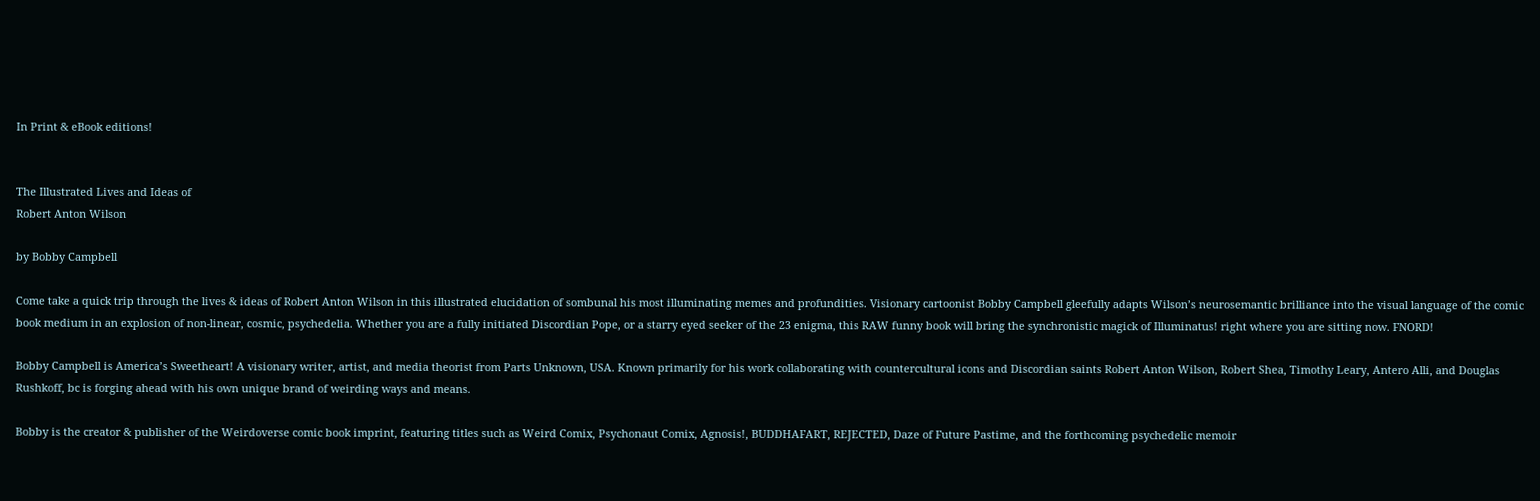In Print & eBook editions!


The Illustrated Lives and Ideas of
Robert Anton Wilson

by Bobby Campbell

Come take a quick trip through the lives & ideas of Robert Anton Wilson in this illustrated elucidation of sombunal his most illuminating memes and profundities. Visionary cartoonist Bobby Campbell gleefully adapts Wilson’s neurosemantic brilliance into the visual language of the comic book medium in an explosion of non-linear, cosmic, psychedelia. Whether you are a fully initiated Discordian Pope, or a starry eyed seeker of the 23 enigma, this RAW funny book will bring the synchronistic magick of Illuminatus! right where you are sitting now. FNORD!

Bobby Campbell is America’s Sweetheart! A visionary writer, artist, and media theorist from Parts Unknown, USA. Known primarily for his work collaborating with countercultural icons and Discordian saints Robert Anton Wilson, Robert Shea, Timothy Leary, Antero Alli, and Douglas Rushkoff, bc is forging ahead with his own unique brand of weirding ways and means.

Bobby is the creator & publisher of the Weirdoverse comic book imprint, featuring titles such as Weird Comix, Psychonaut Comix, Agnosis!, BUDDHAFART, REJECTED, Daze of Future Pastime, and the forthcoming psychedelic memoir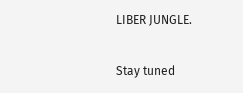LIBER JUNGLE.

Stay tuned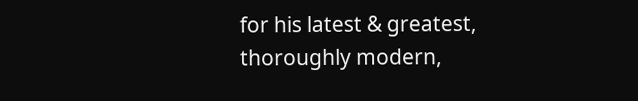for his latest & greatest, thoroughly modern,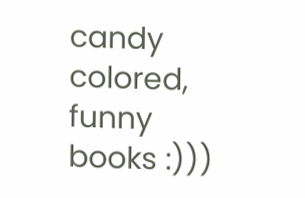candy colored, funny books :)))